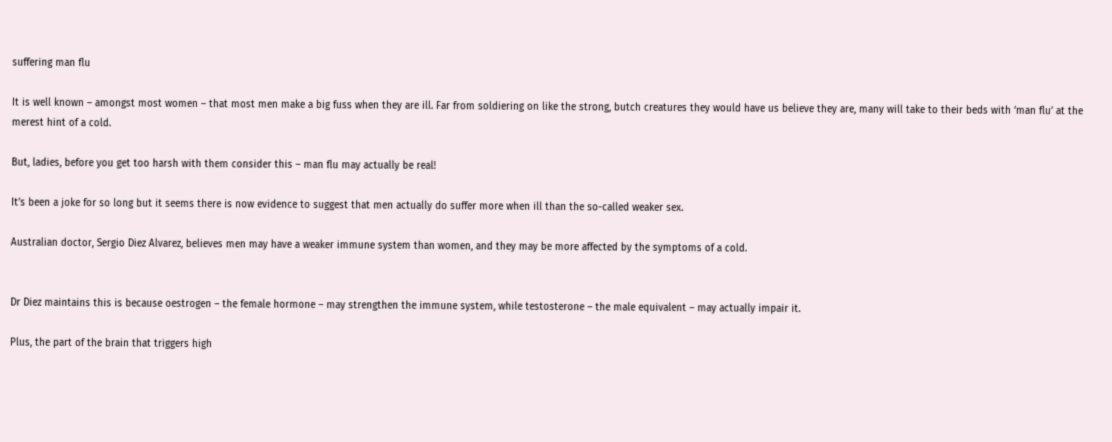suffering man flu

It is well known – amongst most women – that most men make a big fuss when they are ill. Far from soldiering on like the strong, butch creatures they would have us believe they are, many will take to their beds with ‘man flu’ at the merest hint of a cold.

But, ladies, before you get too harsh with them consider this – man flu may actually be real!

It’s been a joke for so long but it seems there is now evidence to suggest that men actually do suffer more when ill than the so-called weaker sex.

Australian doctor, Sergio Diez Alvarez, believes men may have a weaker immune system than women, and they may be more affected by the symptoms of a cold.


Dr Diez maintains this is because oestrogen – the female hormone – may strengthen the immune system, while testosterone – the male equivalent – may actually impair it.

Plus, the part of the brain that triggers high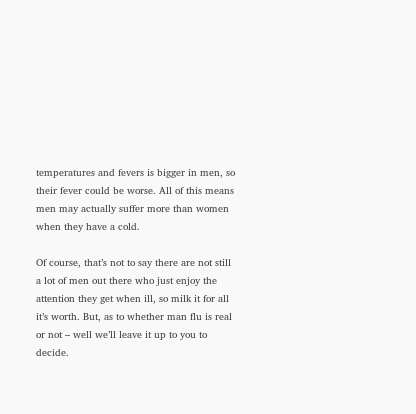temperatures and fevers is bigger in men, so their fever could be worse. All of this means men may actually suffer more than women when they have a cold.

Of course, that’s not to say there are not still a lot of men out there who just enjoy the attention they get when ill, so milk it for all it’s worth. But, as to whether man flu is real or not – well we’ll leave it up to you to decide.